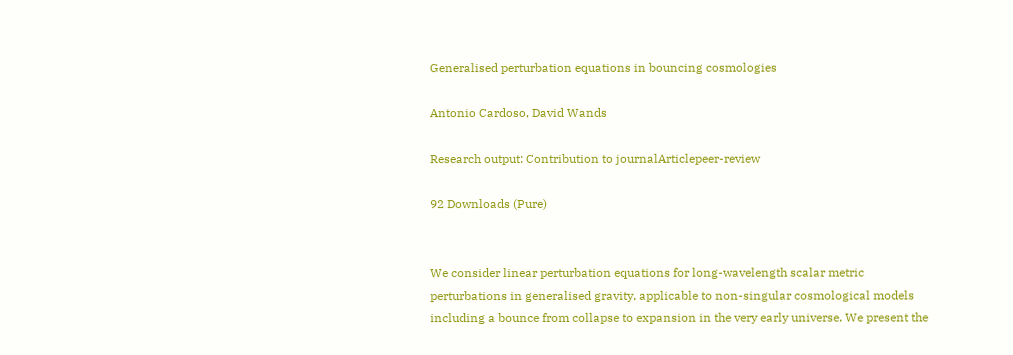Generalised perturbation equations in bouncing cosmologies

Antonio Cardoso, David Wands

Research output: Contribution to journalArticlepeer-review

92 Downloads (Pure)


We consider linear perturbation equations for long-wavelength scalar metric perturbations in generalised gravity, applicable to non-singular cosmological models including a bounce from collapse to expansion in the very early universe. We present the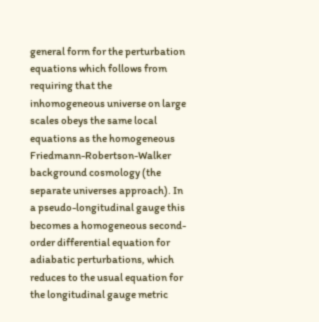general form for the perturbation equations which follows from requiring that the inhomogeneous universe on large scales obeys the same local equations as the homogeneous Friedmann-Robertson-Walker background cosmology (the separate universes approach). In a pseudo-longitudinal gauge this becomes a homogeneous second-order differential equation for adiabatic perturbations, which reduces to the usual equation for the longitudinal gauge metric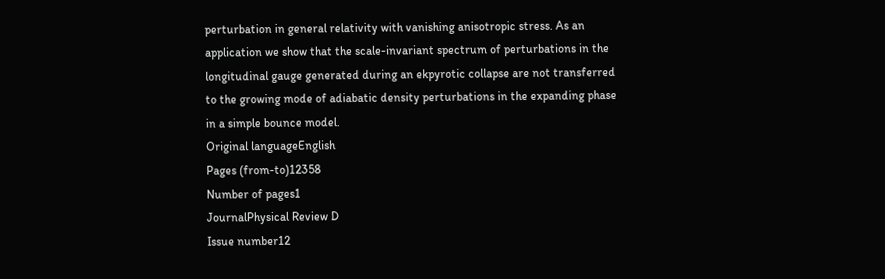perturbation in general relativity with vanishing anisotropic stress. As an application we show that the scale-invariant spectrum of perturbations in the longitudinal gauge generated during an ekpyrotic collapse are not transferred to the growing mode of adiabatic density perturbations in the expanding phase in a simple bounce model.
Original languageEnglish
Pages (from-to)12358
Number of pages1
JournalPhysical Review D
Issue number12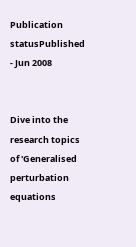Publication statusPublished - Jun 2008


Dive into the research topics of 'Generalised perturbation equations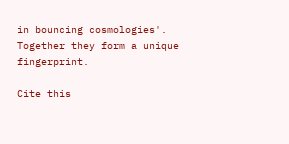in bouncing cosmologies'. Together they form a unique fingerprint.

Cite this